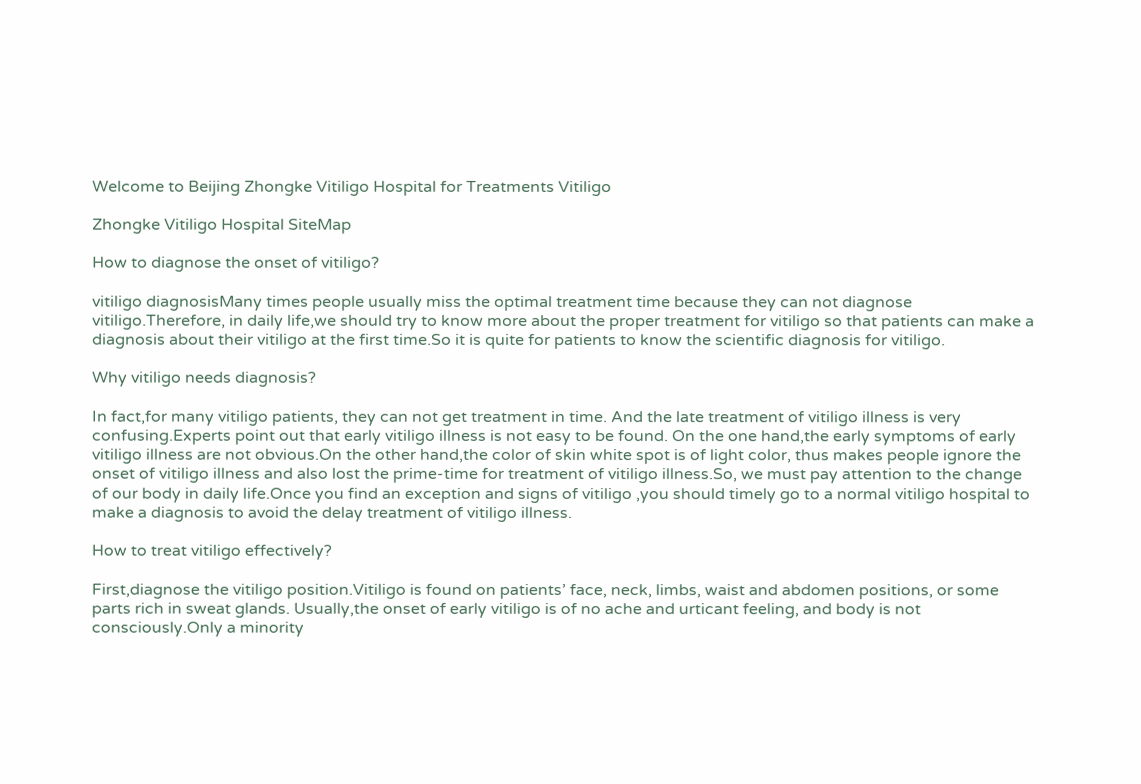Welcome to Beijing Zhongke Vitiligo Hospital for Treatments Vitiligo

Zhongke Vitiligo Hospital SiteMap

How to diagnose the onset of vitiligo?

vitiligo diagnosisMany times people usually miss the optimal treatment time because they can not diagnose vitiligo.Therefore, in daily life,we should try to know more about the proper treatment for vitiligo so that patients can make a diagnosis about their vitiligo at the first time.So it is quite for patients to know the scientific diagnosis for vitiligo.

Why vitiligo needs diagnosis?

In fact,for many vitiligo patients, they can not get treatment in time. And the late treatment of vitiligo illness is very confusing.Experts point out that early vitiligo illness is not easy to be found. On the one hand,the early symptoms of early vitiligo illness are not obvious.On the other hand,the color of skin white spot is of light color, thus makes people ignore the onset of vitiligo illness and also lost the prime-time for treatment of vitiligo illness.So, we must pay attention to the change of our body in daily life.Once you find an exception and signs of vitiligo ,you should timely go to a normal vitiligo hospital to make a diagnosis to avoid the delay treatment of vitiligo illness.

How to treat vitiligo effectively?

First,diagnose the vitiligo position.Vitiligo is found on patients’ face, neck, limbs, waist and abdomen positions, or some parts rich in sweat glands. Usually,the onset of early vitiligo is of no ache and urticant feeling, and body is not consciously.Only a minority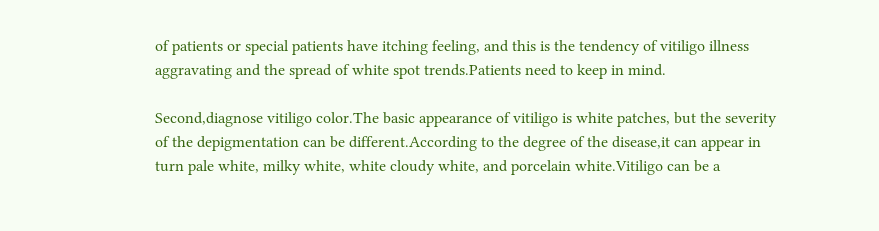of patients or special patients have itching feeling, and this is the tendency of vitiligo illness aggravating and the spread of white spot trends.Patients need to keep in mind.

Second,diagnose vitiligo color.The basic appearance of vitiligo is white patches, but the severity of the depigmentation can be different.According to the degree of the disease,it can appear in turn pale white, milky white, white cloudy white, and porcelain white.Vitiligo can be a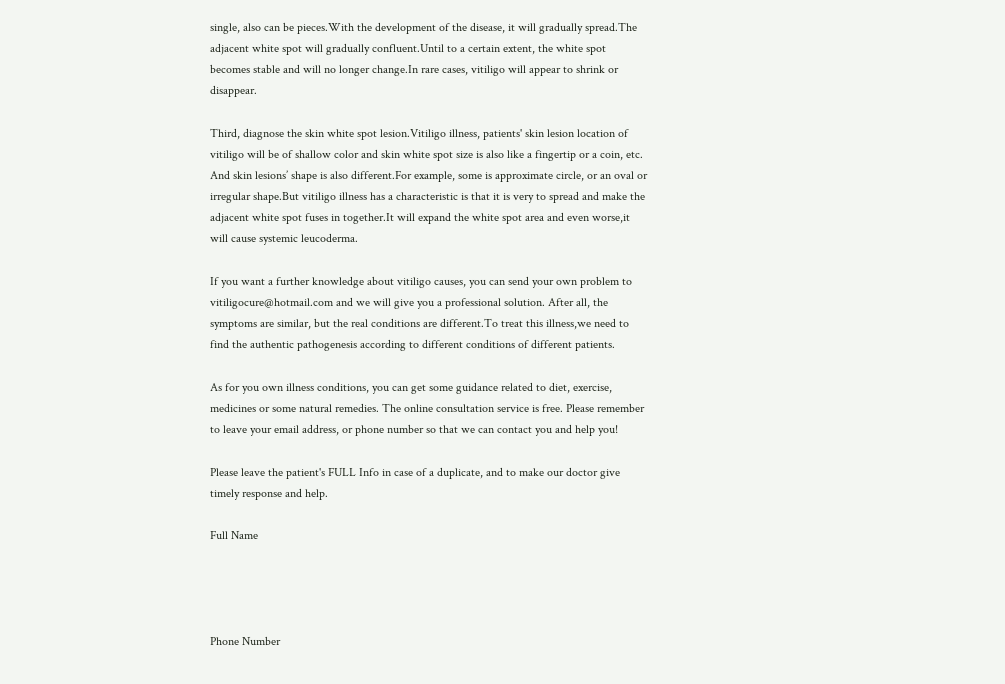single, also can be pieces.With the development of the disease, it will gradually spread.The adjacent white spot will gradually confluent.Until to a certain extent, the white spot becomes stable and will no longer change.In rare cases, vitiligo will appear to shrink or disappear.

Third, diagnose the skin white spot lesion.Vitiligo illness, patients' skin lesion location of vitiligo will be of shallow color and skin white spot size is also like a fingertip or a coin, etc. And skin lesions’ shape is also different.For example, some is approximate circle, or an oval or irregular shape.But vitiligo illness has a characteristic is that it is very to spread and make the adjacent white spot fuses in together.It will expand the white spot area and even worse,it will cause systemic leucoderma.

If you want a further knowledge about vitiligo causes, you can send your own problem to vitiligocure@hotmail.com and we will give you a professional solution. After all, the symptoms are similar, but the real conditions are different.To treat this illness,we need to find the authentic pathogenesis according to different conditions of different patients.

As for you own illness conditions, you can get some guidance related to diet, exercise, medicines or some natural remedies. The online consultation service is free. Please remember to leave your email address, or phone number so that we can contact you and help you!

Please leave the patient's FULL Info in case of a duplicate, and to make our doctor give timely response and help.

Full Name




Phone Number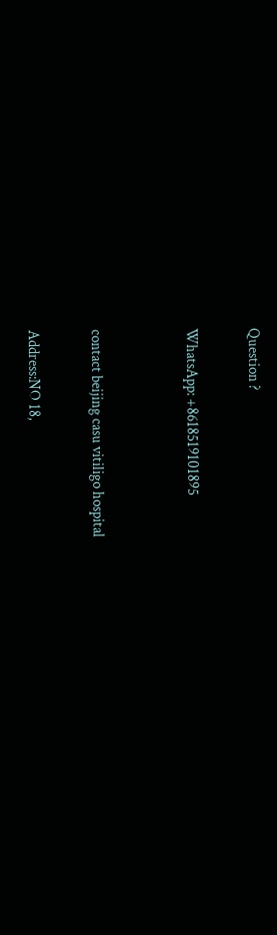Question ?

WhatsApp: +8618519101895


contact beijing casu vitiligo hospital

Address:NO 18,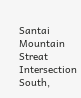Santai Mountain Streat Intersection South,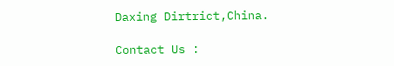Daxing Dirtrict,China.

Contact Us :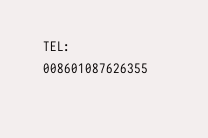TEL: 008601087626355